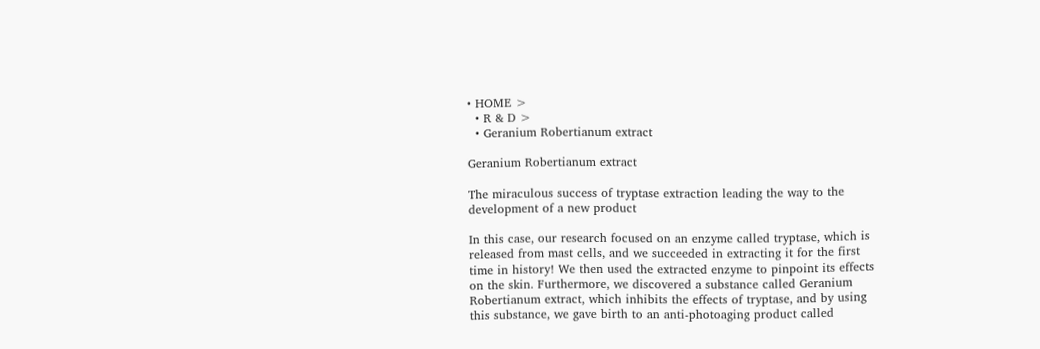• HOME >
  • R & D >
  • Geranium Robertianum extract

Geranium Robertianum extract

The miraculous success of tryptase extraction leading the way to the development of a new product

In this case, our research focused on an enzyme called tryptase, which is released from mast cells, and we succeeded in extracting it for the first time in history! We then used the extracted enzyme to pinpoint its effects on the skin. Furthermore, we discovered a substance called Geranium Robertianum extract, which inhibits the effects of tryptase, and by using this substance, we gave birth to an anti-photoaging product called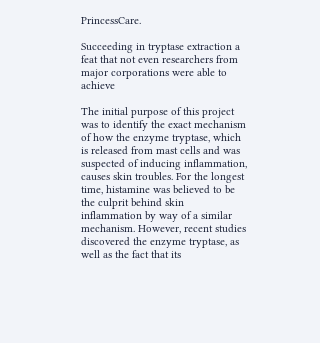PrincessCare.

Succeeding in tryptase extraction a feat that not even researchers from major corporations were able to achieve

The initial purpose of this project was to identify the exact mechanism of how the enzyme tryptase, which is released from mast cells and was suspected of inducing inflammation, causes skin troubles. For the longest time, histamine was believed to be the culprit behind skin inflammation by way of a similar mechanism. However, recent studies discovered the enzyme tryptase, as well as the fact that its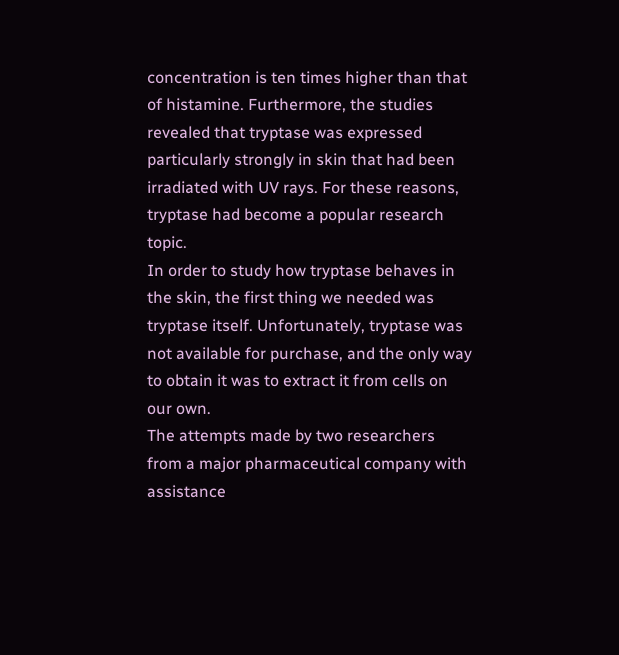concentration is ten times higher than that of histamine. Furthermore, the studies revealed that tryptase was expressed particularly strongly in skin that had been irradiated with UV rays. For these reasons, tryptase had become a popular research topic.
In order to study how tryptase behaves in the skin, the first thing we needed was tryptase itself. Unfortunately, tryptase was not available for purchase, and the only way to obtain it was to extract it from cells on our own.
The attempts made by two researchers from a major pharmaceutical company with assistance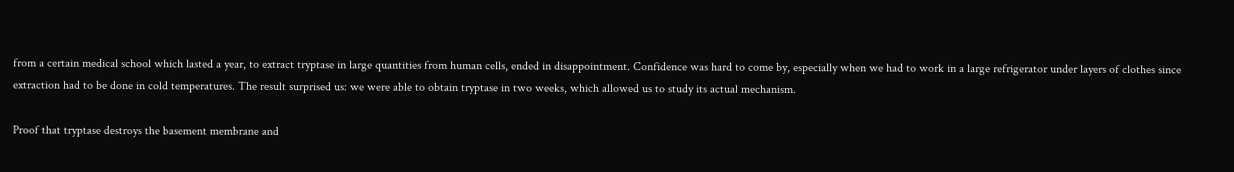from a certain medical school which lasted a year, to extract tryptase in large quantities from human cells, ended in disappointment. Confidence was hard to come by, especially when we had to work in a large refrigerator under layers of clothes since extraction had to be done in cold temperatures. The result surprised us: we were able to obtain tryptase in two weeks, which allowed us to study its actual mechanism.

Proof that tryptase destroys the basement membrane and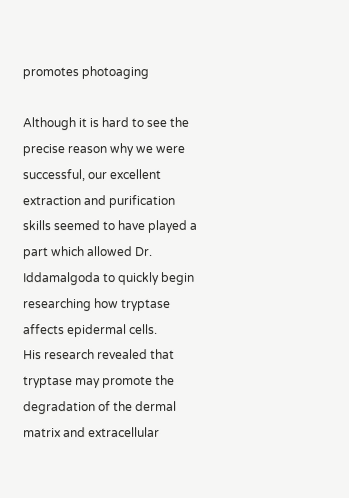promotes photoaging

Although it is hard to see the precise reason why we were successful, our excellent extraction and purification skills seemed to have played a part which allowed Dr. Iddamalgoda to quickly begin researching how tryptase affects epidermal cells.
His research revealed that tryptase may promote the degradation of the dermal matrix and extracellular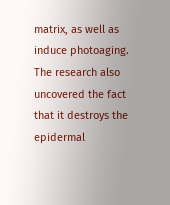matrix, as well as induce photoaging. The research also uncovered the fact that it destroys the epidermal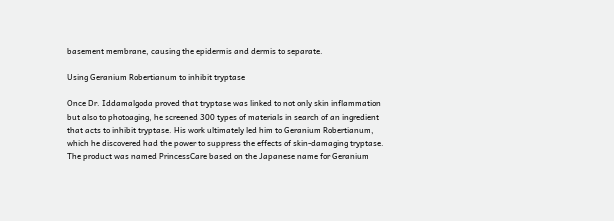basement membrane, causing the epidermis and dermis to separate.

Using Geranium Robertianum to inhibit tryptase

Once Dr. Iddamalgoda proved that tryptase was linked to not only skin inflammation but also to photoaging, he screened 300 types of materials in search of an ingredient that acts to inhibit tryptase. His work ultimately led him to Geranium Robertianum, which he discovered had the power to suppress the effects of skin-damaging tryptase.
The product was named PrincessCare based on the Japanese name for Geranium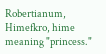Robertianum, Himefkro, hime meaning "princess."